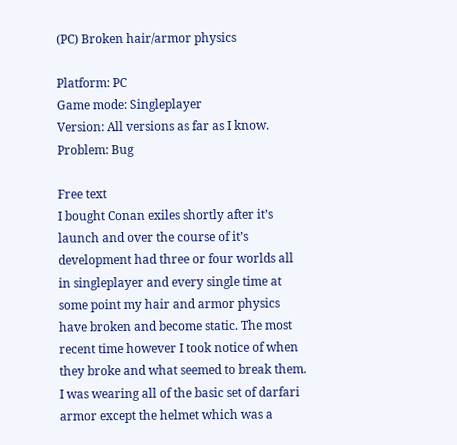(PC) Broken hair/armor physics

Platform: PC
Game mode: Singleplayer
Version: All versions as far as I know.
Problem: Bug

Free text
I bought Conan exiles shortly after it’s launch and over the course of it’s development had three or four worlds all in singleplayer and every single time at some point my hair and armor physics have broken and become static. The most recent time however I took notice of when they broke and what seemed to break them. I was wearing all of the basic set of darfari armor except the helmet which was a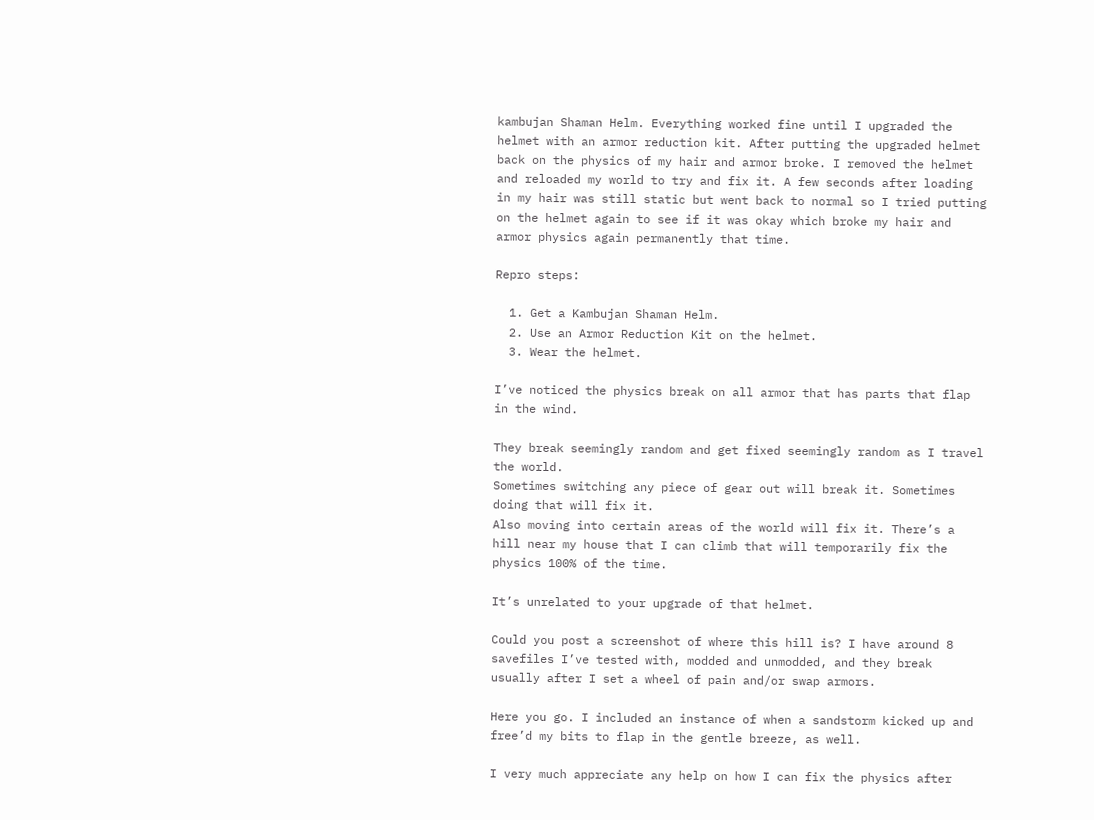kambujan Shaman Helm. Everything worked fine until I upgraded the helmet with an armor reduction kit. After putting the upgraded helmet back on the physics of my hair and armor broke. I removed the helmet and reloaded my world to try and fix it. A few seconds after loading in my hair was still static but went back to normal so I tried putting on the helmet again to see if it was okay which broke my hair and armor physics again permanently that time.

Repro steps:

  1. Get a Kambujan Shaman Helm.
  2. Use an Armor Reduction Kit on the helmet.
  3. Wear the helmet.

I’ve noticed the physics break on all armor that has parts that flap in the wind.

They break seemingly random and get fixed seemingly random as I travel the world.
Sometimes switching any piece of gear out will break it. Sometimes doing that will fix it.
Also moving into certain areas of the world will fix it. There’s a hill near my house that I can climb that will temporarily fix the physics 100% of the time.

It’s unrelated to your upgrade of that helmet.

Could you post a screenshot of where this hill is? I have around 8 savefiles I’ve tested with, modded and unmodded, and they break usually after I set a wheel of pain and/or swap armors.

Here you go. I included an instance of when a sandstorm kicked up and free’d my bits to flap in the gentle breeze, as well.

I very much appreciate any help on how I can fix the physics after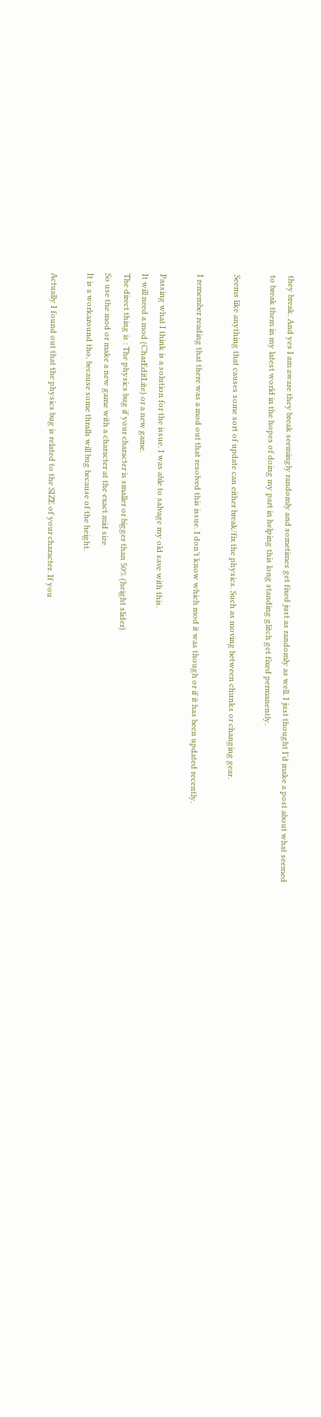they break. And yes I am aware they break seemingly randomly and sometimes get fixed just as randomly as well. I just thought I’d make a post about what seemed to break them in my latest world in the hopes of doing my part in helping this long standing glitch get fixed permanently.

Seems like anything that causes some sort of update can either break/fix the physics. Such as moving between chunks or changing gear.

I remember reading that there was a mod out that resolved this issue. I don’t know which mod it was though or if it has been updated recently.

Passing what I think is a solution for the issue. I was able to salvage my old save with this.
It will need a mod (CharEditLite) or a new game.
The direct thing is : The physics bug if your character is smaller or bigger than 50% (height slider)
So use the mod or make a new game with a character at the exact mid size
It is a workaround tho, because some thralls will bug because of the height.

Actually I found out that the physics bug is related to the SIZE of your character. If you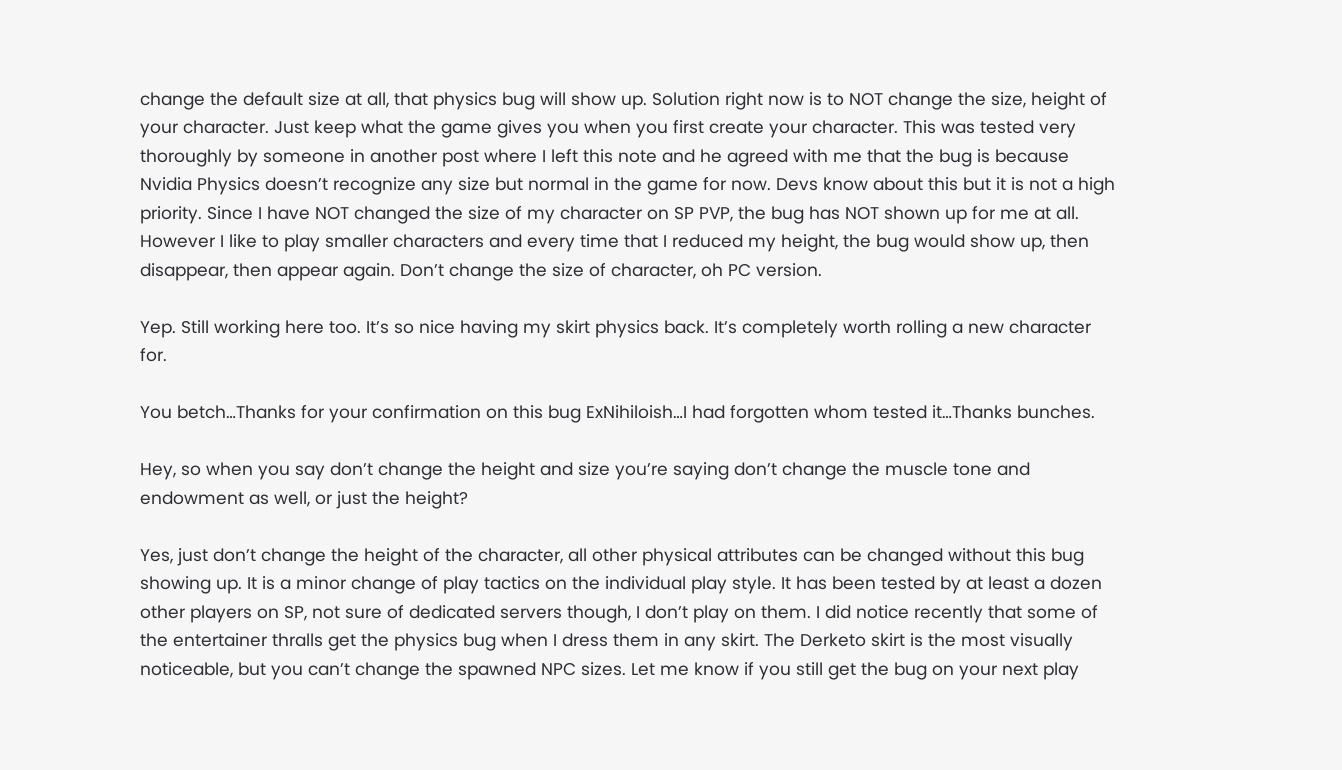change the default size at all, that physics bug will show up. Solution right now is to NOT change the size, height of your character. Just keep what the game gives you when you first create your character. This was tested very thoroughly by someone in another post where I left this note and he agreed with me that the bug is because Nvidia Physics doesn’t recognize any size but normal in the game for now. Devs know about this but it is not a high priority. Since I have NOT changed the size of my character on SP PVP, the bug has NOT shown up for me at all. However I like to play smaller characters and every time that I reduced my height, the bug would show up, then disappear, then appear again. Don’t change the size of character, oh PC version.

Yep. Still working here too. It’s so nice having my skirt physics back. It’s completely worth rolling a new character for.

You betch…Thanks for your confirmation on this bug ExNihiloish…I had forgotten whom tested it…Thanks bunches.

Hey, so when you say don’t change the height and size you’re saying don’t change the muscle tone and endowment as well, or just the height?

Yes, just don’t change the height of the character, all other physical attributes can be changed without this bug showing up. It is a minor change of play tactics on the individual play style. It has been tested by at least a dozen other players on SP, not sure of dedicated servers though, I don’t play on them. I did notice recently that some of the entertainer thralls get the physics bug when I dress them in any skirt. The Derketo skirt is the most visually noticeable, but you can’t change the spawned NPC sizes. Let me know if you still get the bug on your next play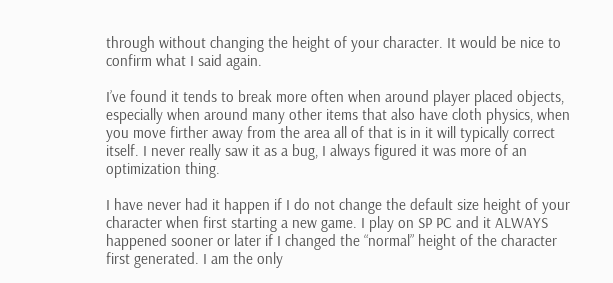through without changing the height of your character. It would be nice to confirm what I said again.

I’ve found it tends to break more often when around player placed objects, especially when around many other items that also have cloth physics, when you move firther away from the area all of that is in it will typically correct itself. I never really saw it as a bug, I always figured it was more of an optimization thing.

I have never had it happen if I do not change the default size height of your character when first starting a new game. I play on SP PC and it ALWAYS happened sooner or later if I changed the “normal” height of the character first generated. I am the only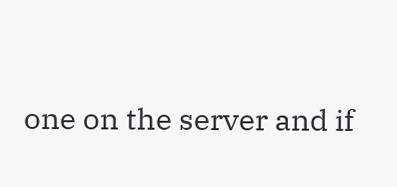one on the server and if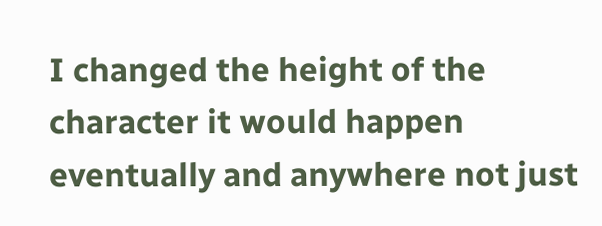I changed the height of the character it would happen eventually and anywhere not just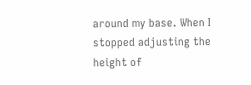around my base. When I stopped adjusting the height of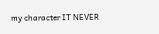my character IT NEVER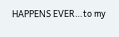HAPPENS EVER…to my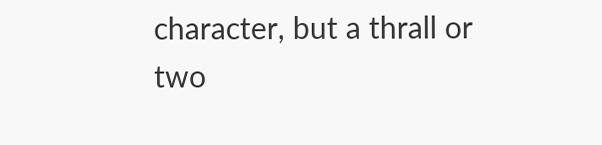character, but a thrall or two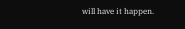will have it happen.